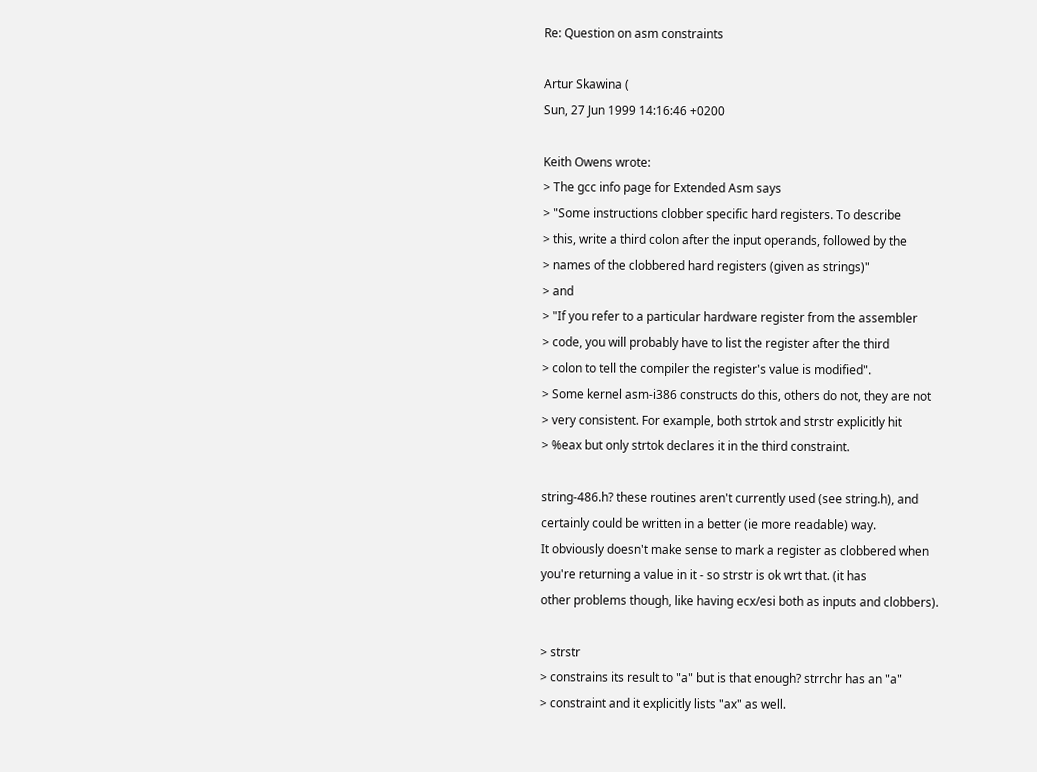Re: Question on asm constraints

Artur Skawina (
Sun, 27 Jun 1999 14:16:46 +0200

Keith Owens wrote:
> The gcc info page for Extended Asm says
> "Some instructions clobber specific hard registers. To describe
> this, write a third colon after the input operands, followed by the
> names of the clobbered hard registers (given as strings)"
> and
> "If you refer to a particular hardware register from the assembler
> code, you will probably have to list the register after the third
> colon to tell the compiler the register's value is modified".
> Some kernel asm-i386 constructs do this, others do not, they are not
> very consistent. For example, both strtok and strstr explicitly hit
> %eax but only strtok declares it in the third constraint.

string-486.h? these routines aren't currently used (see string.h), and
certainly could be written in a better (ie more readable) way.
It obviously doesn't make sense to mark a register as clobbered when
you're returning a value in it - so strstr is ok wrt that. (it has
other problems though, like having ecx/esi both as inputs and clobbers).

> strstr
> constrains its result to "a" but is that enough? strrchr has an "a"
> constraint and it explicitly lists "ax" as well.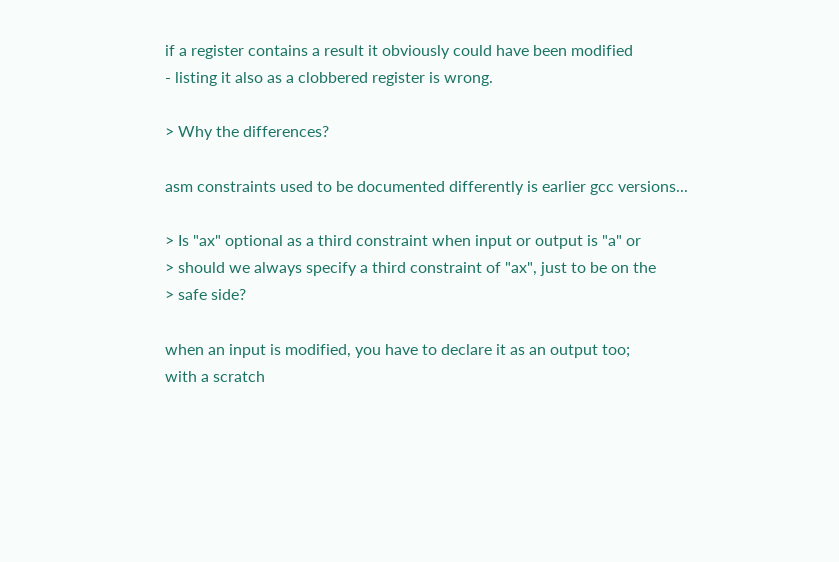if a register contains a result it obviously could have been modified
- listing it also as a clobbered register is wrong.

> Why the differences?

asm constraints used to be documented differently is earlier gcc versions...

> Is "ax" optional as a third constraint when input or output is "a" or
> should we always specify a third constraint of "ax", just to be on the
> safe side?

when an input is modified, you have to declare it as an output too;
with a scratch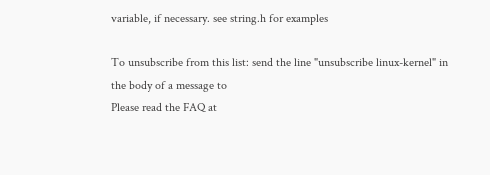variable, if necessary. see string.h for examples

To unsubscribe from this list: send the line "unsubscribe linux-kernel" in
the body of a message to
Please read the FAQ at